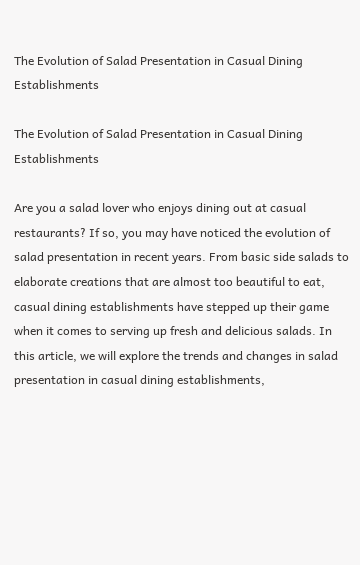The Evolution of Salad Presentation in Casual Dining Establishments

The Evolution of Salad Presentation in Casual Dining Establishments

Are you a salad lover who enjoys dining out at casual restaurants? If so, you may have noticed the evolution of salad presentation in recent years. From basic side salads to elaborate creations that are almost too beautiful to eat, casual dining establishments have stepped up their game when it comes to serving up fresh and delicious salads. In this article, we will explore the trends and changes in salad presentation in casual dining establishments,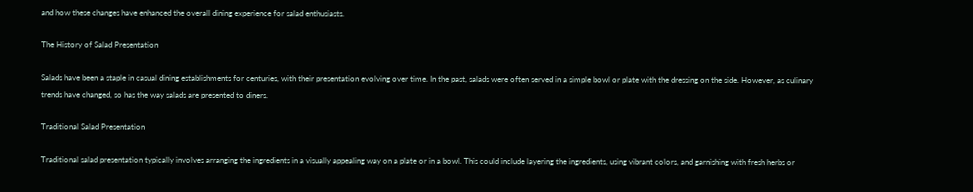and how these changes have enhanced the overall dining experience for salad enthusiasts.

The History of Salad Presentation

Salads have been a staple in casual dining establishments for centuries, with their presentation evolving over time. In the past, salads were often served in a simple bowl or plate with the dressing on the side. However, as culinary trends have changed, so has the way salads are presented to diners.

Traditional Salad Presentation

Traditional salad presentation typically involves arranging the ingredients in a visually appealing way on a plate or in a bowl. This could include layering the ingredients, using vibrant colors, and garnishing with fresh herbs or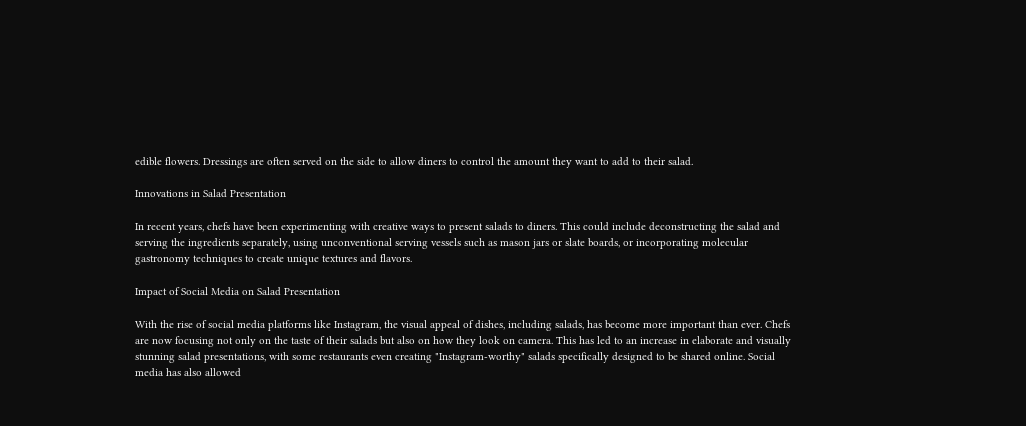edible flowers. Dressings are often served on the side to allow diners to control the amount they want to add to their salad.

Innovations in Salad Presentation

In recent years, chefs have been experimenting with creative ways to present salads to diners. This could include deconstructing the salad and serving the ingredients separately, using unconventional serving vessels such as mason jars or slate boards, or incorporating molecular gastronomy techniques to create unique textures and flavors.

Impact of Social Media on Salad Presentation

With the rise of social media platforms like Instagram, the visual appeal of dishes, including salads, has become more important than ever. Chefs are now focusing not only on the taste of their salads but also on how they look on camera. This has led to an increase in elaborate and visually stunning salad presentations, with some restaurants even creating "Instagram-worthy" salads specifically designed to be shared online. Social media has also allowed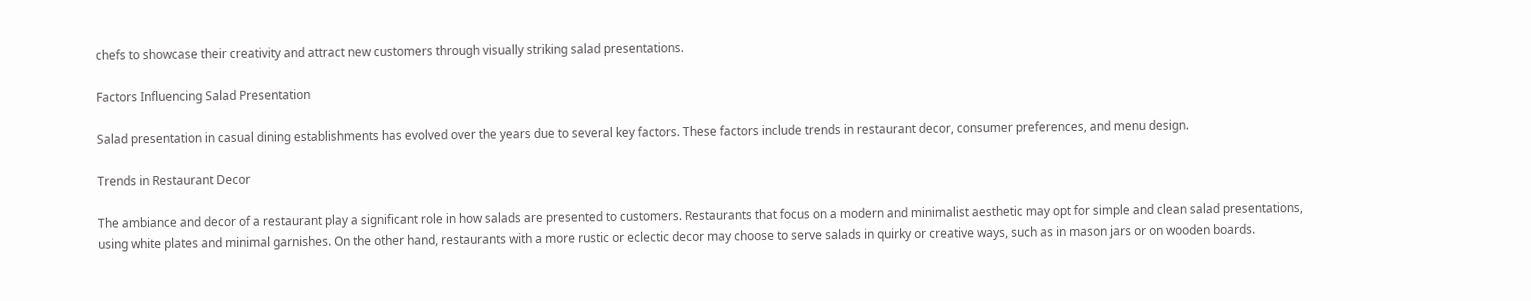chefs to showcase their creativity and attract new customers through visually striking salad presentations.

Factors Influencing Salad Presentation

Salad presentation in casual dining establishments has evolved over the years due to several key factors. These factors include trends in restaurant decor, consumer preferences, and menu design.

Trends in Restaurant Decor

The ambiance and decor of a restaurant play a significant role in how salads are presented to customers. Restaurants that focus on a modern and minimalist aesthetic may opt for simple and clean salad presentations, using white plates and minimal garnishes. On the other hand, restaurants with a more rustic or eclectic decor may choose to serve salads in quirky or creative ways, such as in mason jars or on wooden boards.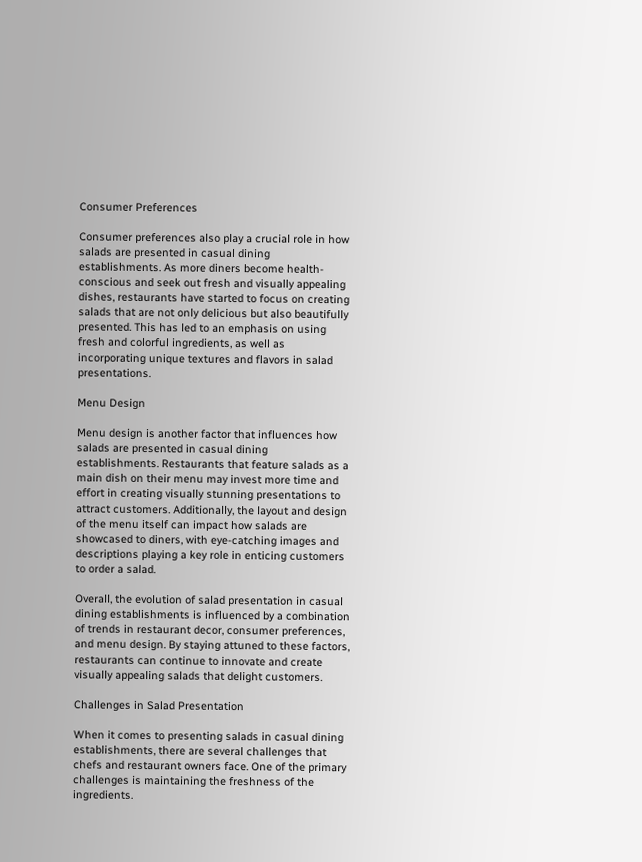Consumer Preferences

Consumer preferences also play a crucial role in how salads are presented in casual dining establishments. As more diners become health-conscious and seek out fresh and visually appealing dishes, restaurants have started to focus on creating salads that are not only delicious but also beautifully presented. This has led to an emphasis on using fresh and colorful ingredients, as well as incorporating unique textures and flavors in salad presentations.

Menu Design

Menu design is another factor that influences how salads are presented in casual dining establishments. Restaurants that feature salads as a main dish on their menu may invest more time and effort in creating visually stunning presentations to attract customers. Additionally, the layout and design of the menu itself can impact how salads are showcased to diners, with eye-catching images and descriptions playing a key role in enticing customers to order a salad.

Overall, the evolution of salad presentation in casual dining establishments is influenced by a combination of trends in restaurant decor, consumer preferences, and menu design. By staying attuned to these factors, restaurants can continue to innovate and create visually appealing salads that delight customers.

Challenges in Salad Presentation

When it comes to presenting salads in casual dining establishments, there are several challenges that chefs and restaurant owners face. One of the primary challenges is maintaining the freshness of the ingredients.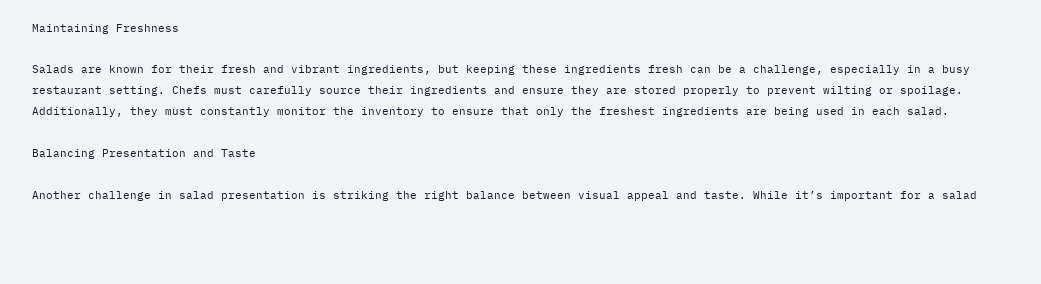Maintaining Freshness

Salads are known for their fresh and vibrant ingredients, but keeping these ingredients fresh can be a challenge, especially in a busy restaurant setting. Chefs must carefully source their ingredients and ensure they are stored properly to prevent wilting or spoilage. Additionally, they must constantly monitor the inventory to ensure that only the freshest ingredients are being used in each salad.

Balancing Presentation and Taste

Another challenge in salad presentation is striking the right balance between visual appeal and taste. While it’s important for a salad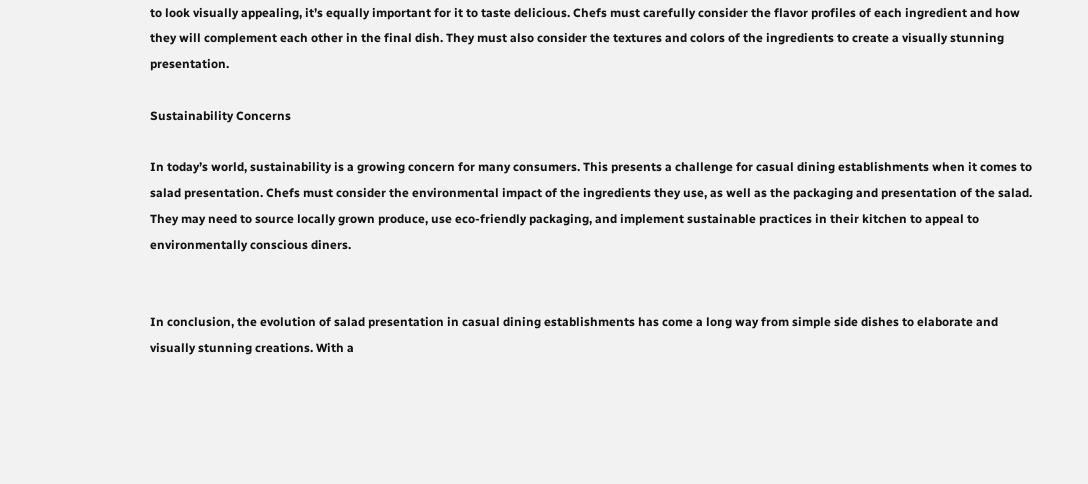to look visually appealing, it’s equally important for it to taste delicious. Chefs must carefully consider the flavor profiles of each ingredient and how they will complement each other in the final dish. They must also consider the textures and colors of the ingredients to create a visually stunning presentation.

Sustainability Concerns

In today’s world, sustainability is a growing concern for many consumers. This presents a challenge for casual dining establishments when it comes to salad presentation. Chefs must consider the environmental impact of the ingredients they use, as well as the packaging and presentation of the salad. They may need to source locally grown produce, use eco-friendly packaging, and implement sustainable practices in their kitchen to appeal to environmentally conscious diners.


In conclusion, the evolution of salad presentation in casual dining establishments has come a long way from simple side dishes to elaborate and visually stunning creations. With a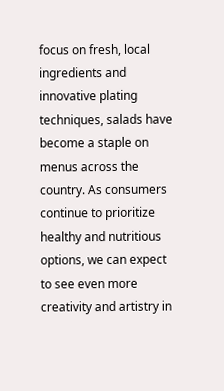focus on fresh, local ingredients and innovative plating techniques, salads have become a staple on menus across the country. As consumers continue to prioritize healthy and nutritious options, we can expect to see even more creativity and artistry in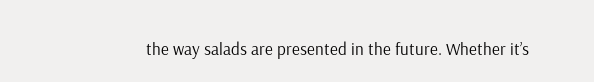the way salads are presented in the future. Whether it’s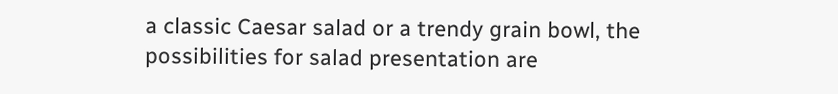a classic Caesar salad or a trendy grain bowl, the possibilities for salad presentation are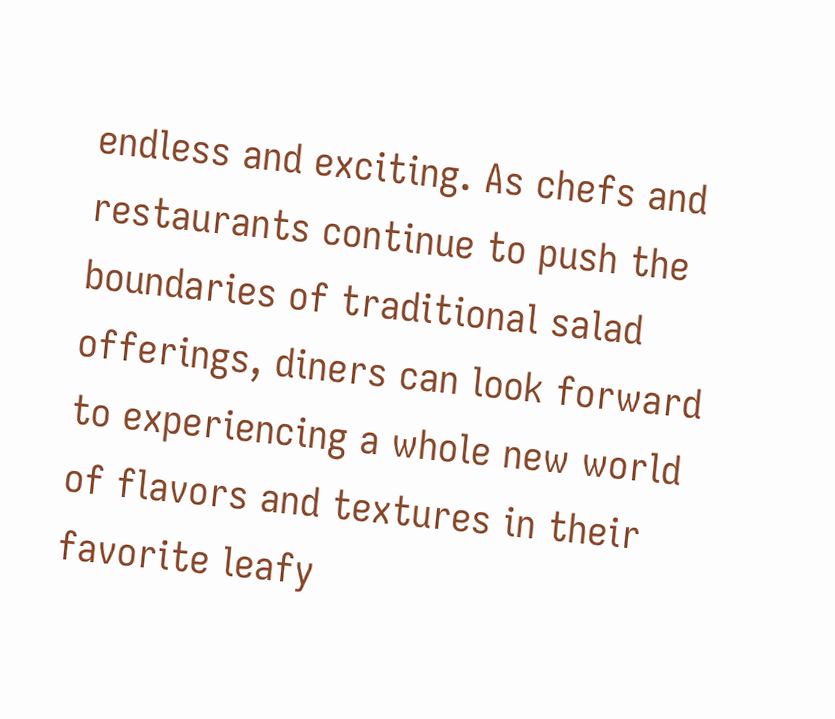endless and exciting. As chefs and restaurants continue to push the boundaries of traditional salad offerings, diners can look forward to experiencing a whole new world of flavors and textures in their favorite leafy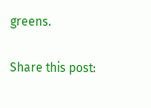greens.

Share this post: